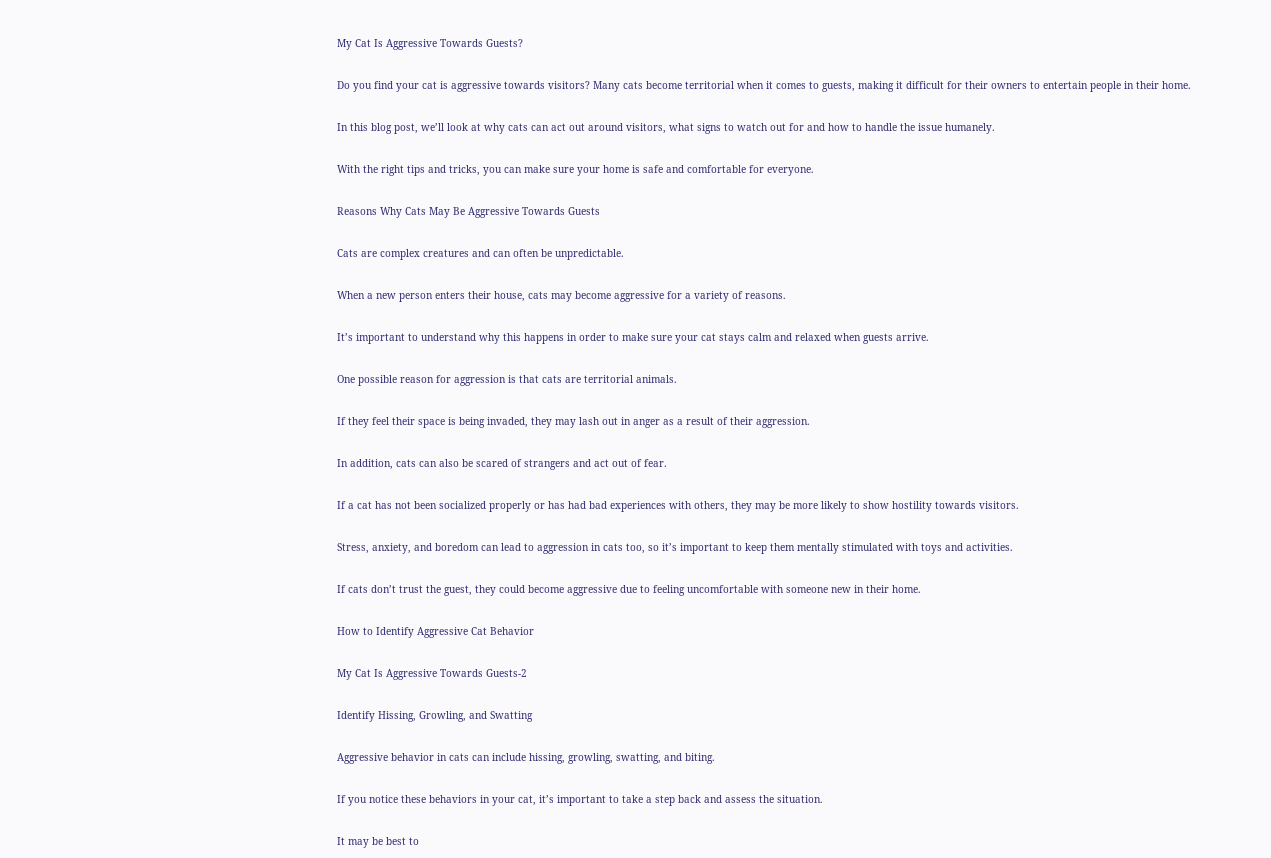My Cat Is Aggressive Towards Guests?

Do you find your cat is aggressive towards visitors? Many cats become territorial when it comes to guests, making it difficult for their owners to entertain people in their home.

In this blog post, we’ll look at why cats can act out around visitors, what signs to watch out for and how to handle the issue humanely.

With the right tips and tricks, you can make sure your home is safe and comfortable for everyone.

Reasons Why Cats May Be Aggressive Towards Guests

Cats are complex creatures and can often be unpredictable.

When a new person enters their house, cats may become aggressive for a variety of reasons.

It’s important to understand why this happens in order to make sure your cat stays calm and relaxed when guests arrive.

One possible reason for aggression is that cats are territorial animals.

If they feel their space is being invaded, they may lash out in anger as a result of their aggression.

In addition, cats can also be scared of strangers and act out of fear.

If a cat has not been socialized properly or has had bad experiences with others, they may be more likely to show hostility towards visitors.

Stress, anxiety, and boredom can lead to aggression in cats too, so it’s important to keep them mentally stimulated with toys and activities.

If cats don’t trust the guest, they could become aggressive due to feeling uncomfortable with someone new in their home.

How to Identify Aggressive Cat Behavior

My Cat Is Aggressive Towards Guests-2

Identify Hissing, Growling, and Swatting

Aggressive behavior in cats can include hissing, growling, swatting, and biting.

If you notice these behaviors in your cat, it’s important to take a step back and assess the situation.

It may be best to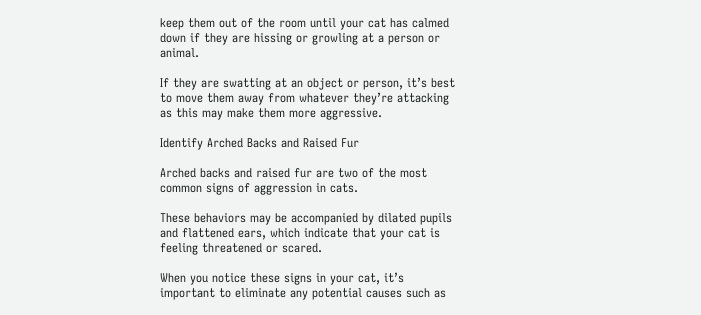keep them out of the room until your cat has calmed down if they are hissing or growling at a person or animal.

If they are swatting at an object or person, it’s best to move them away from whatever they’re attacking as this may make them more aggressive.

Identify Arched Backs and Raised Fur

Arched backs and raised fur are two of the most common signs of aggression in cats.

These behaviors may be accompanied by dilated pupils and flattened ears, which indicate that your cat is feeling threatened or scared.

When you notice these signs in your cat, it’s important to eliminate any potential causes such as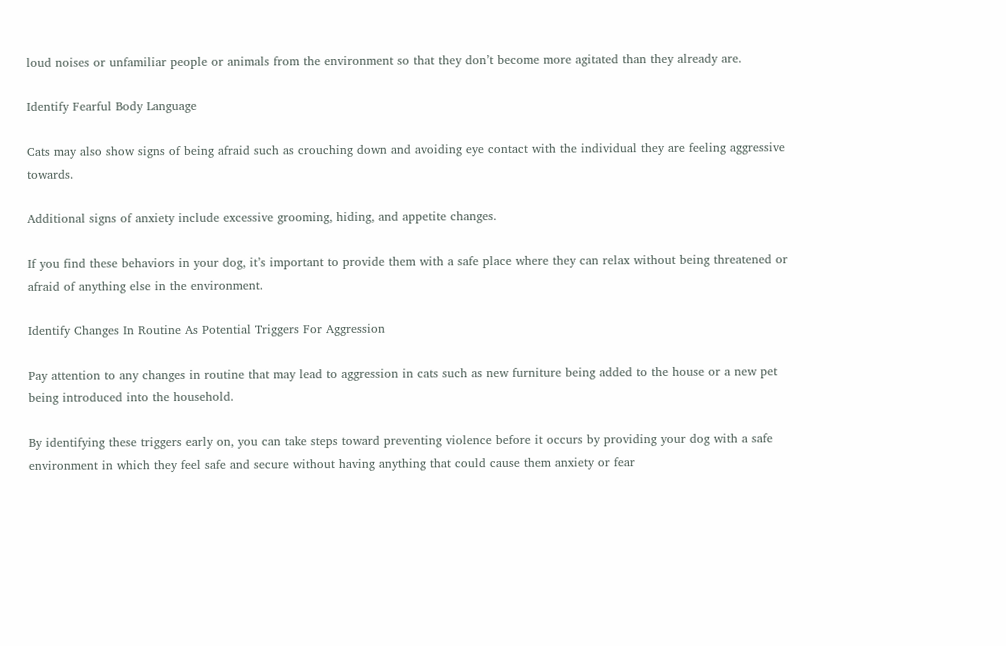loud noises or unfamiliar people or animals from the environment so that they don’t become more agitated than they already are.

Identify Fearful Body Language

Cats may also show signs of being afraid such as crouching down and avoiding eye contact with the individual they are feeling aggressive towards.

Additional signs of anxiety include excessive grooming, hiding, and appetite changes.

If you find these behaviors in your dog, it’s important to provide them with a safe place where they can relax without being threatened or afraid of anything else in the environment.

Identify Changes In Routine As Potential Triggers For Aggression

Pay attention to any changes in routine that may lead to aggression in cats such as new furniture being added to the house or a new pet being introduced into the household.

By identifying these triggers early on, you can take steps toward preventing violence before it occurs by providing your dog with a safe environment in which they feel safe and secure without having anything that could cause them anxiety or fear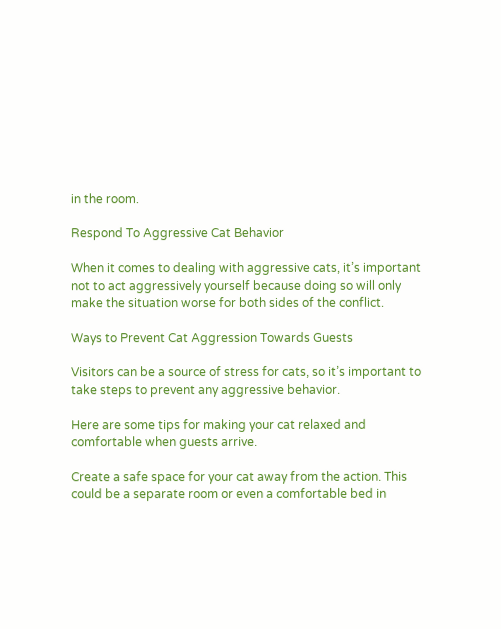in the room.

Respond To Aggressive Cat Behavior

When it comes to dealing with aggressive cats, it’s important not to act aggressively yourself because doing so will only make the situation worse for both sides of the conflict.

Ways to Prevent Cat Aggression Towards Guests

Visitors can be a source of stress for cats, so it’s important to take steps to prevent any aggressive behavior.

Here are some tips for making your cat relaxed and comfortable when guests arrive.

Create a safe space for your cat away from the action. This could be a separate room or even a comfortable bed in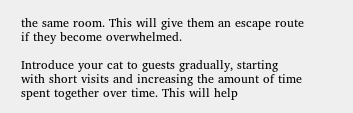the same room. This will give them an escape route if they become overwhelmed.

Introduce your cat to guests gradually, starting with short visits and increasing the amount of time spent together over time. This will help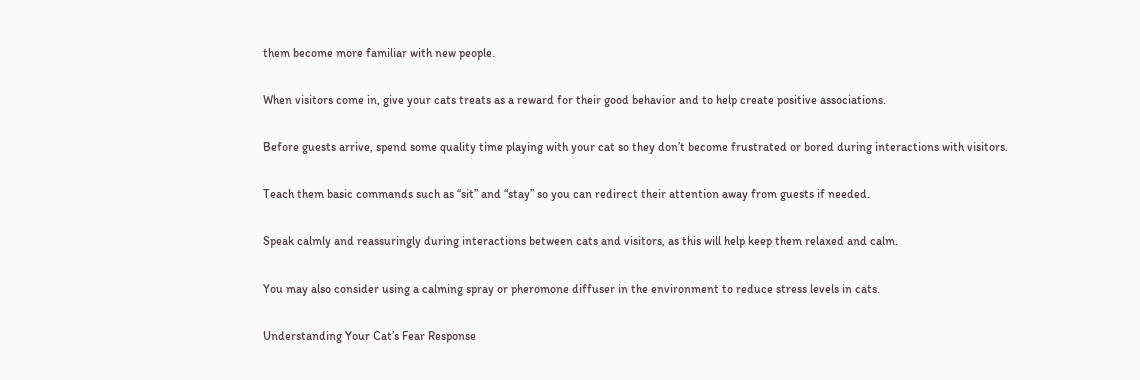them become more familiar with new people.

When visitors come in, give your cats treats as a reward for their good behavior and to help create positive associations.

Before guests arrive, spend some quality time playing with your cat so they don’t become frustrated or bored during interactions with visitors.

Teach them basic commands such as “sit” and “stay” so you can redirect their attention away from guests if needed.

Speak calmly and reassuringly during interactions between cats and visitors, as this will help keep them relaxed and calm.

You may also consider using a calming spray or pheromone diffuser in the environment to reduce stress levels in cats.

Understanding Your Cat’s Fear Response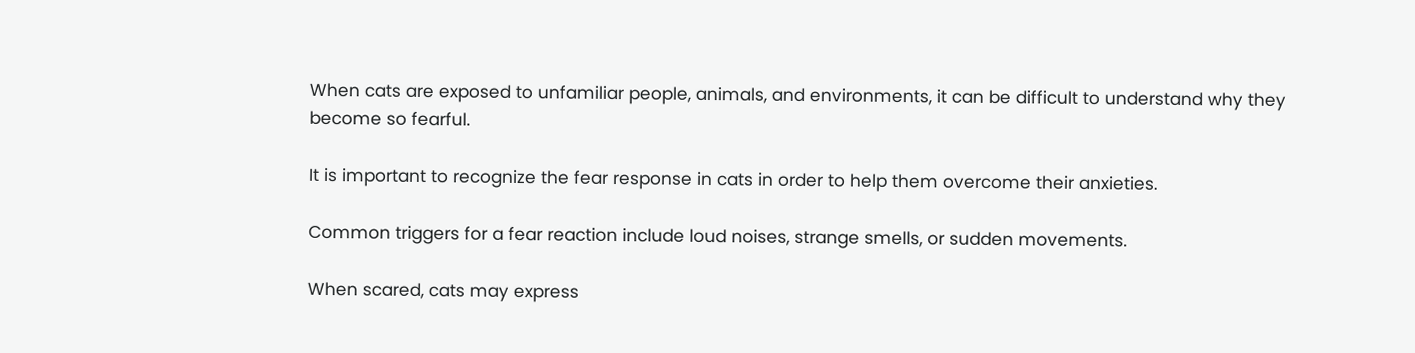When cats are exposed to unfamiliar people, animals, and environments, it can be difficult to understand why they become so fearful.

It is important to recognize the fear response in cats in order to help them overcome their anxieties.

Common triggers for a fear reaction include loud noises, strange smells, or sudden movements.

When scared, cats may express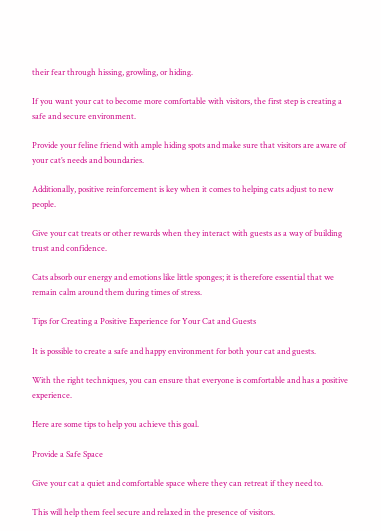their fear through hissing, growling, or hiding.

If you want your cat to become more comfortable with visitors, the first step is creating a safe and secure environment.

Provide your feline friend with ample hiding spots and make sure that visitors are aware of your cat’s needs and boundaries.

Additionally, positive reinforcement is key when it comes to helping cats adjust to new people.

Give your cat treats or other rewards when they interact with guests as a way of building trust and confidence.

Cats absorb our energy and emotions like little sponges; it is therefore essential that we remain calm around them during times of stress.

Tips for Creating a Positive Experience for Your Cat and Guests

It is possible to create a safe and happy environment for both your cat and guests.

With the right techniques, you can ensure that everyone is comfortable and has a positive experience.

Here are some tips to help you achieve this goal.

Provide a Safe Space

Give your cat a quiet and comfortable space where they can retreat if they need to.

This will help them feel secure and relaxed in the presence of visitors.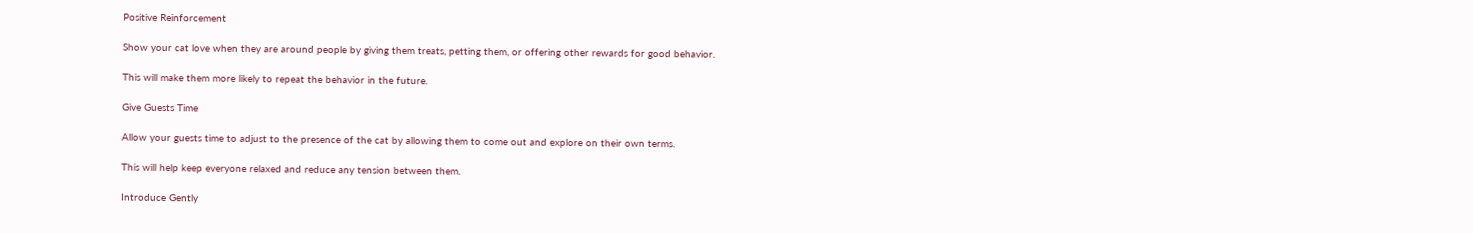Positive Reinforcement

Show your cat love when they are around people by giving them treats, petting them, or offering other rewards for good behavior.

This will make them more likely to repeat the behavior in the future.

Give Guests Time

Allow your guests time to adjust to the presence of the cat by allowing them to come out and explore on their own terms.

This will help keep everyone relaxed and reduce any tension between them.

Introduce Gently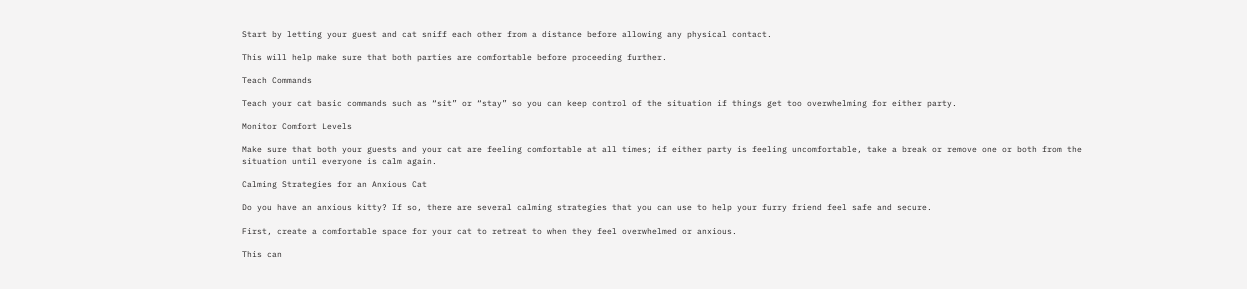Start by letting your guest and cat sniff each other from a distance before allowing any physical contact.

This will help make sure that both parties are comfortable before proceeding further.

Teach Commands

Teach your cat basic commands such as “sit” or “stay” so you can keep control of the situation if things get too overwhelming for either party.

Monitor Comfort Levels

Make sure that both your guests and your cat are feeling comfortable at all times; if either party is feeling uncomfortable, take a break or remove one or both from the situation until everyone is calm again.

Calming Strategies for an Anxious Cat

Do you have an anxious kitty? If so, there are several calming strategies that you can use to help your furry friend feel safe and secure.

First, create a comfortable space for your cat to retreat to when they feel overwhelmed or anxious.

This can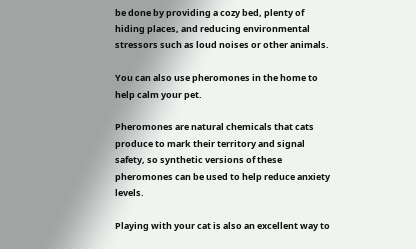be done by providing a cozy bed, plenty of hiding places, and reducing environmental stressors such as loud noises or other animals.

You can also use pheromones in the home to help calm your pet.

Pheromones are natural chemicals that cats produce to mark their territory and signal safety, so synthetic versions of these pheromones can be used to help reduce anxiety levels.

Playing with your cat is also an excellent way to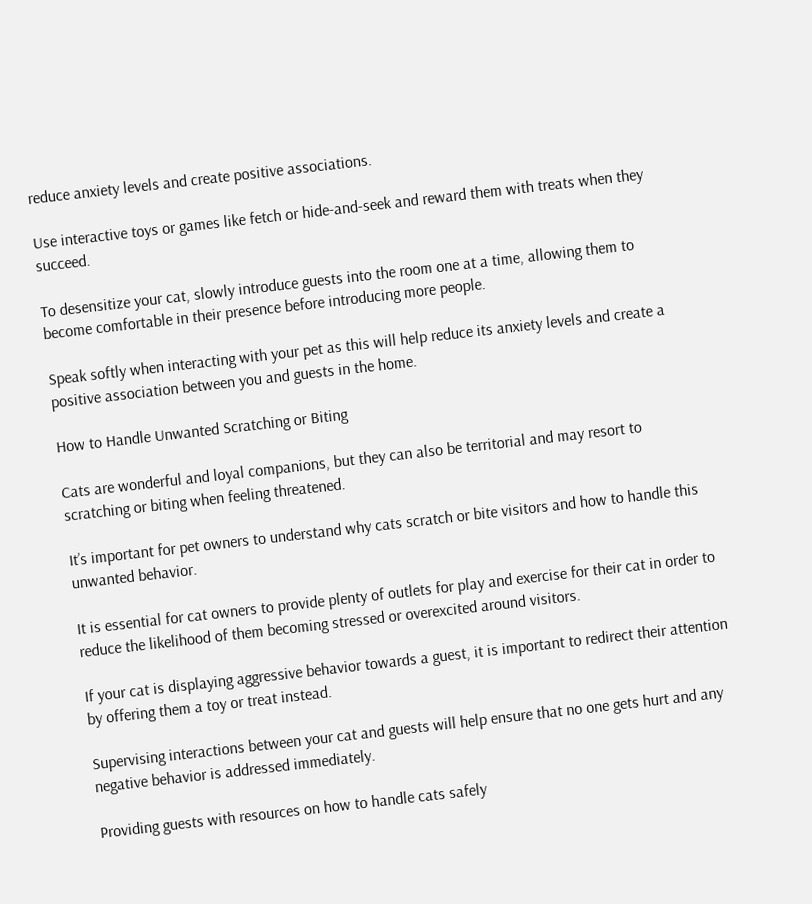reduce anxiety levels and create positive associations.

Use interactive toys or games like fetch or hide-and-seek and reward them with treats when they succeed.

To desensitize your cat, slowly introduce guests into the room one at a time, allowing them to become comfortable in their presence before introducing more people.

Speak softly when interacting with your pet as this will help reduce its anxiety levels and create a positive association between you and guests in the home.

How to Handle Unwanted Scratching or Biting

Cats are wonderful and loyal companions, but they can also be territorial and may resort to scratching or biting when feeling threatened.

It’s important for pet owners to understand why cats scratch or bite visitors and how to handle this unwanted behavior.

It is essential for cat owners to provide plenty of outlets for play and exercise for their cat in order to reduce the likelihood of them becoming stressed or overexcited around visitors.

If your cat is displaying aggressive behavior towards a guest, it is important to redirect their attention by offering them a toy or treat instead.

Supervising interactions between your cat and guests will help ensure that no one gets hurt and any negative behavior is addressed immediately.

Providing guests with resources on how to handle cats safely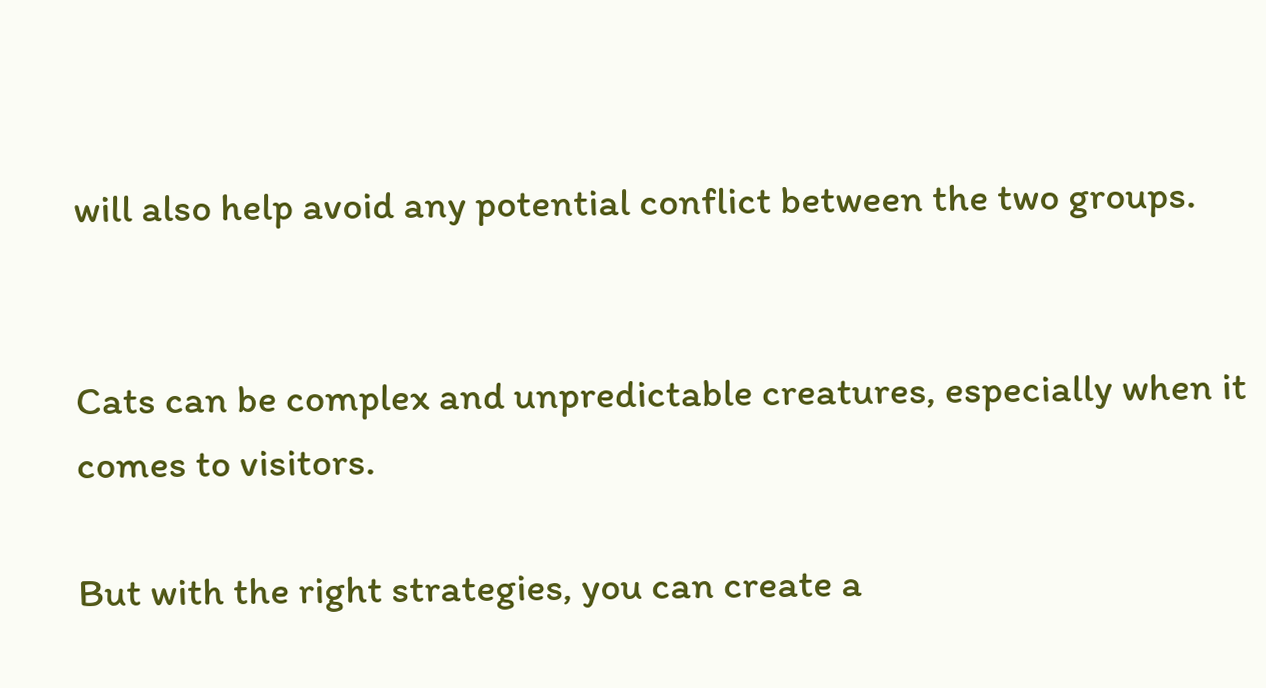will also help avoid any potential conflict between the two groups.


Cats can be complex and unpredictable creatures, especially when it comes to visitors.

But with the right strategies, you can create a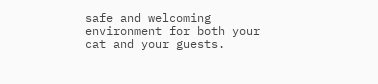safe and welcoming environment for both your cat and your guests.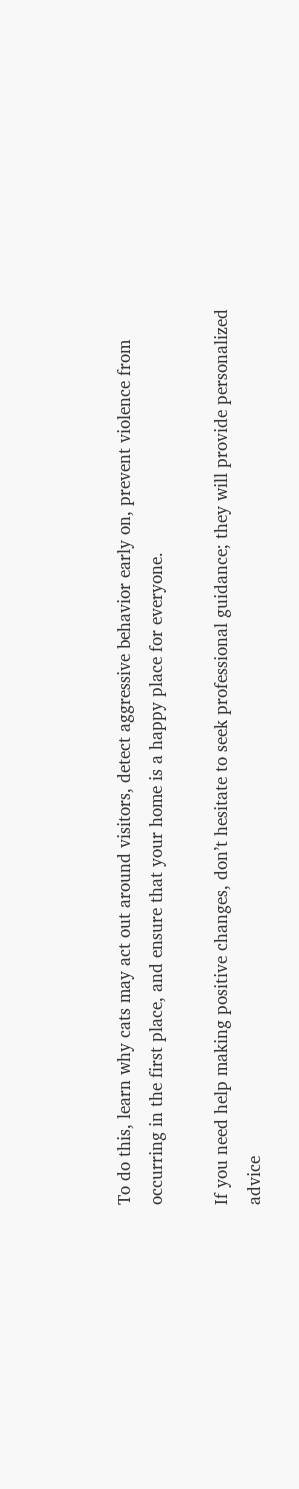To do this, learn why cats may act out around visitors, detect aggressive behavior early on, prevent violence from occurring in the first place, and ensure that your home is a happy place for everyone.

If you need help making positive changes, don’t hesitate to seek professional guidance; they will provide personalized advice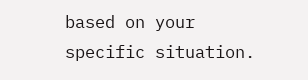based on your specific situation.